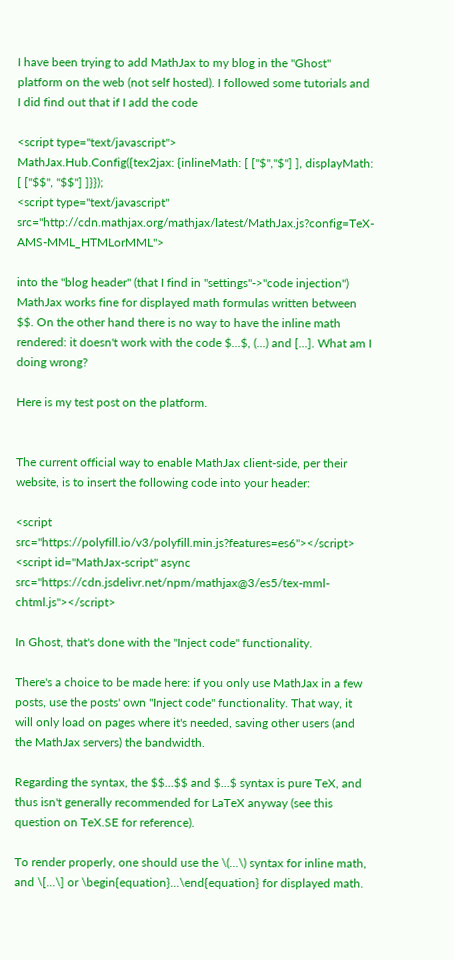I have been trying to add MathJax to my blog in the "Ghost" platform on the web (not self hosted). I followed some tutorials and I did find out that if I add the code

<script type="text/javascript">
MathJax.Hub.Config({tex2jax: {inlineMath: [ ["$","$"] ], displayMath: [ ["$$", "$$"] ]}});
<script type="text/javascript" src="http://cdn.mathjax.org/mathjax/latest/MathJax.js?config=TeX-AMS-MML_HTMLorMML">

into the "blog header" (that I find in "settings"->"code injection") MathJax works fine for displayed math formulas written between $$. On the other hand there is no way to have the inline math rendered: it doesn't work with the code $...$, (...) and [...]. What am I doing wrong?

Here is my test post on the platform.


The current official way to enable MathJax client-side, per their website, is to insert the following code into your header:

<script src="https://polyfill.io/v3/polyfill.min.js?features=es6"></script>
<script id="MathJax-script" async src="https://cdn.jsdelivr.net/npm/mathjax@3/es5/tex-mml-chtml.js"></script>

In Ghost, that's done with the "Inject code" functionality.

There's a choice to be made here: if you only use MathJax in a few posts, use the posts' own "Inject code" functionality. That way, it will only load on pages where it's needed, saving other users (and the MathJax servers) the bandwidth.

Regarding the syntax, the $$...$$ and $...$ syntax is pure TeX, and thus isn't generally recommended for LaTeX anyway (see this question on TeX.SE for reference).

To render properly, one should use the \(...\) syntax for inline math, and \[...\] or \begin{equation}...\end{equation} for displayed math.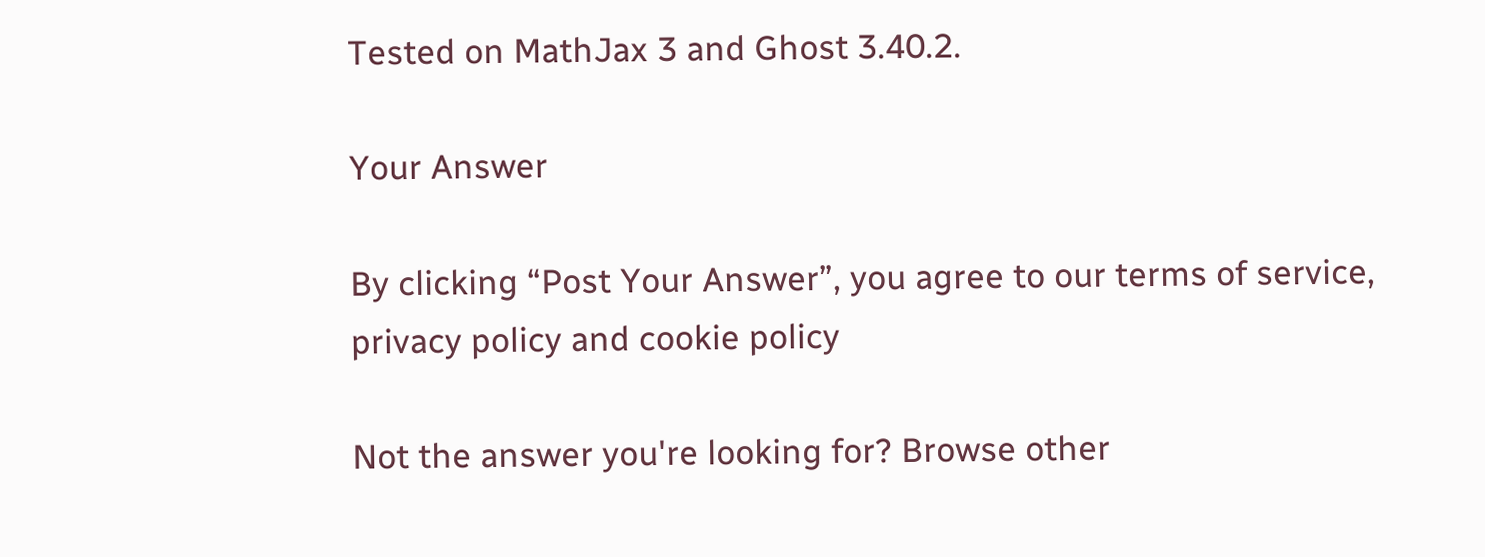Tested on MathJax 3 and Ghost 3.40.2.

Your Answer

By clicking “Post Your Answer”, you agree to our terms of service, privacy policy and cookie policy

Not the answer you're looking for? Browse other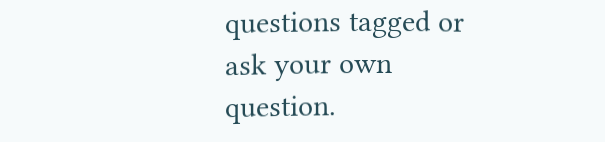questions tagged or ask your own question.